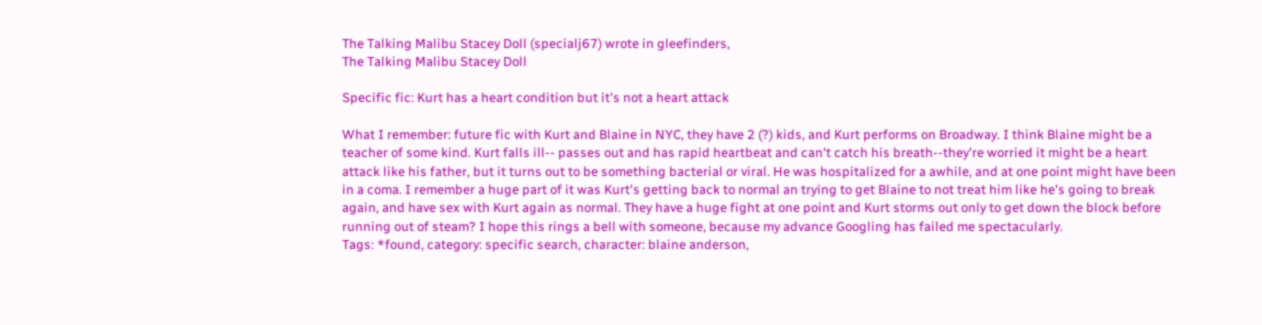The Talking Malibu Stacey Doll (specialj67) wrote in gleefinders,
The Talking Malibu Stacey Doll

Specific fic: Kurt has a heart condition but it's not a heart attack

What I remember: future fic with Kurt and Blaine in NYC, they have 2 (?) kids, and Kurt performs on Broadway. I think Blaine might be a teacher of some kind. Kurt falls ill-- passes out and has rapid heartbeat and can't catch his breath--they're worried it might be a heart attack like his father, but it turns out to be something bacterial or viral. He was hospitalized for a awhile, and at one point might have been in a coma. I remember a huge part of it was Kurt's getting back to normal an trying to get Blaine to not treat him like he's going to break again, and have sex with Kurt again as normal. They have a huge fight at one point and Kurt storms out only to get down the block before running out of steam? I hope this rings a bell with someone, because my advance Googling has failed me spectacularly.
Tags: *found, category: specific search, character: blaine anderson,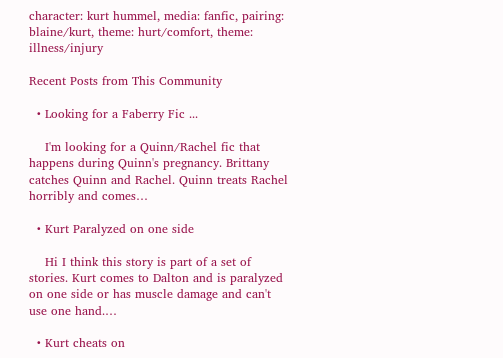character: kurt hummel, media: fanfic, pairing: blaine/kurt, theme: hurt/comfort, theme: illness/injury

Recent Posts from This Community

  • Looking for a Faberry Fic ...

    I'm looking for a Quinn/Rachel fic that happens during Quinn's pregnancy. Brittany catches Quinn and Rachel. Quinn treats Rachel horribly and comes…

  • Kurt Paralyzed on one side

    Hi I think this story is part of a set of stories. Kurt comes to Dalton and is paralyzed on one side or has muscle damage and can't use one hand.…

  • Kurt cheats on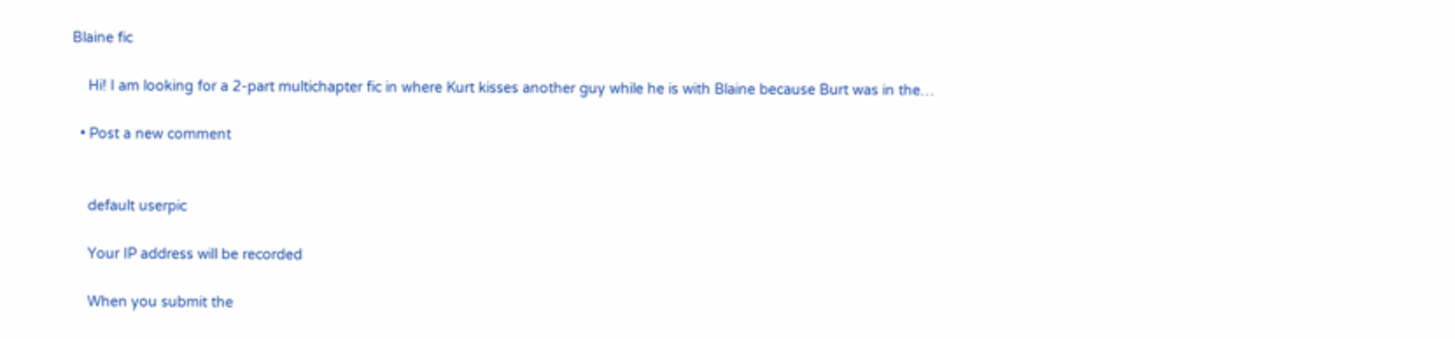Blaine fic

    Hi! I am looking for a 2-part multichapter fic in where Kurt kisses another guy while he is with Blaine because Burt was in the…

  • Post a new comment


    default userpic

    Your IP address will be recorded

    When you submit the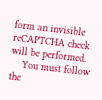form an invisible reCAPTCHA check will be performed.
    You must follow the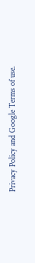Privacy Policy and Google Terms of use.